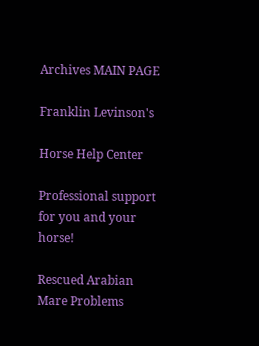Archives MAIN PAGE

Franklin Levinson's

Horse Help Center

Professional support for you and your horse!

Rescued Arabian Mare Problems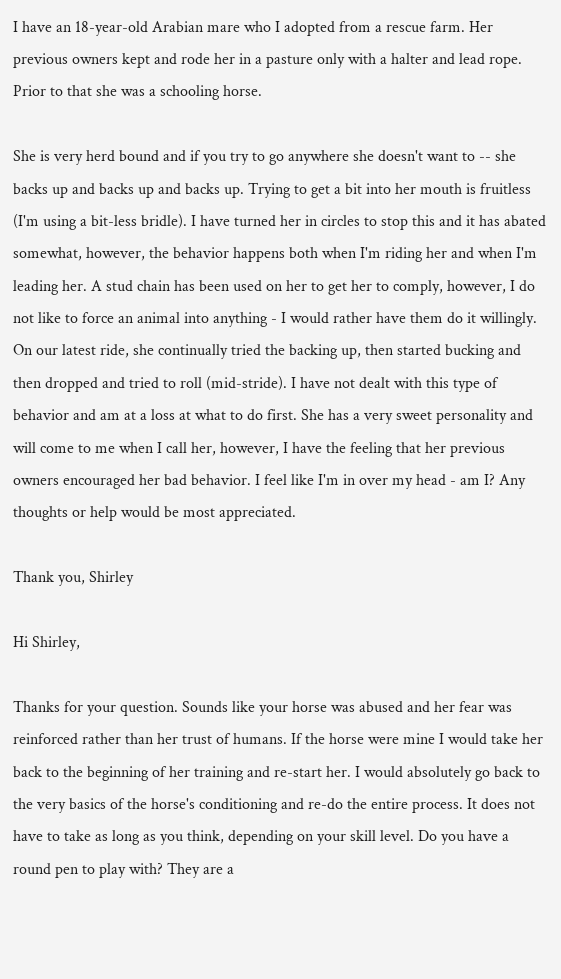I have an 18-year-old Arabian mare who I adopted from a rescue farm. Her previous owners kept and rode her in a pasture only with a halter and lead rope. Prior to that she was a schooling horse.

She is very herd bound and if you try to go anywhere she doesn't want to -- she backs up and backs up and backs up. Trying to get a bit into her mouth is fruitless (I'm using a bit-less bridle). I have turned her in circles to stop this and it has abated somewhat, however, the behavior happens both when I'm riding her and when I'm leading her. A stud chain has been used on her to get her to comply, however, I do not like to force an animal into anything - I would rather have them do it willingly. On our latest ride, she continually tried the backing up, then started bucking and then dropped and tried to roll (mid-stride). I have not dealt with this type of behavior and am at a loss at what to do first. She has a very sweet personality and will come to me when I call her, however, I have the feeling that her previous owners encouraged her bad behavior. I feel like I'm in over my head - am I? Any thoughts or help would be most appreciated.

Thank you, Shirley

Hi Shirley,

Thanks for your question. Sounds like your horse was abused and her fear was reinforced rather than her trust of humans. If the horse were mine I would take her back to the beginning of her training and re-start her. I would absolutely go back to the very basics of the horse's conditioning and re-do the entire process. It does not have to take as long as you think, depending on your skill level. Do you have a round pen to play with? They are a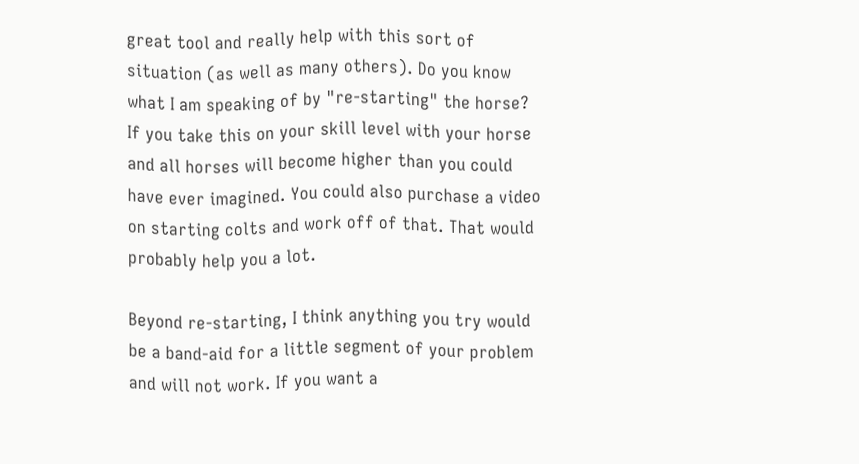great tool and really help with this sort of situation (as well as many others). Do you know what I am speaking of by "re-starting" the horse? If you take this on your skill level with your horse and all horses will become higher than you could have ever imagined. You could also purchase a video on starting colts and work off of that. That would probably help you a lot.

Beyond re-starting, I think anything you try would be a band-aid for a little segment of your problem and will not work. If you want a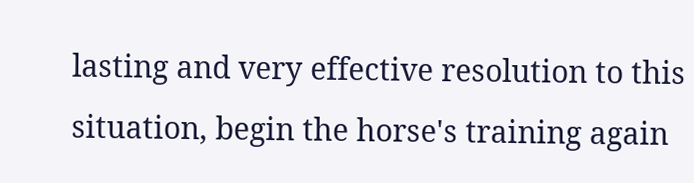lasting and very effective resolution to this situation, begin the horse's training again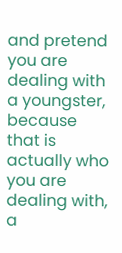and pretend you are dealing with a youngster, because that is actually who you are dealing with, a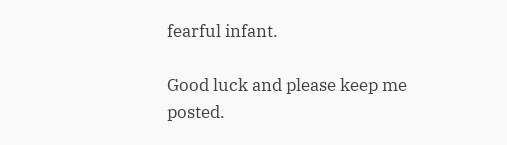fearful infant.

Good luck and please keep me posted.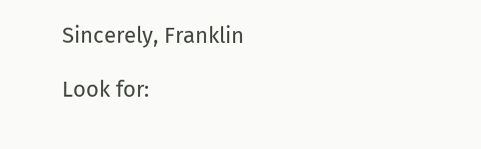Sincerely, Franklin

Look for: